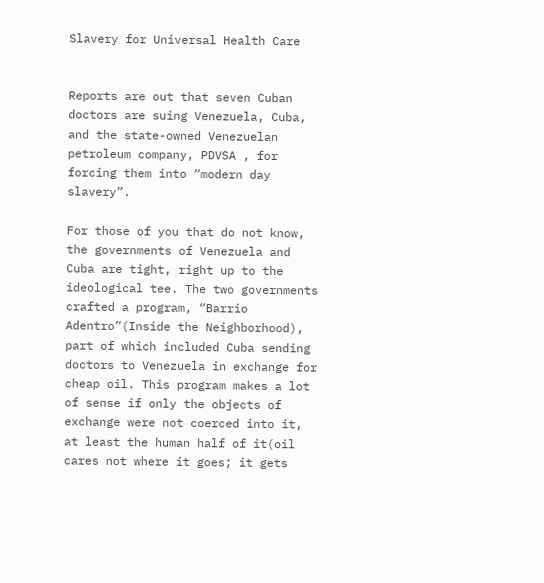Slavery for Universal Health Care


Reports are out that seven Cuban doctors are suing Venezuela, Cuba, and the state-owned Venezuelan petroleum company, PDVSA , for forcing them into “modern day slavery”.

For those of you that do not know, the governments of Venezuela and Cuba are tight, right up to the ideological tee. The two governments crafted a program, “Barrio Adentro”(Inside the Neighborhood), part of which included Cuba sending doctors to Venezuela in exchange for cheap oil. This program makes a lot of sense if only the objects of exchange were not coerced into it, at least the human half of it(oil cares not where it goes; it gets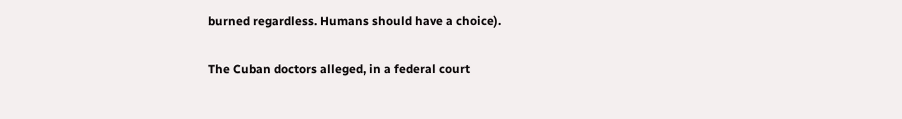burned regardless. Humans should have a choice).

The Cuban doctors alleged, in a federal court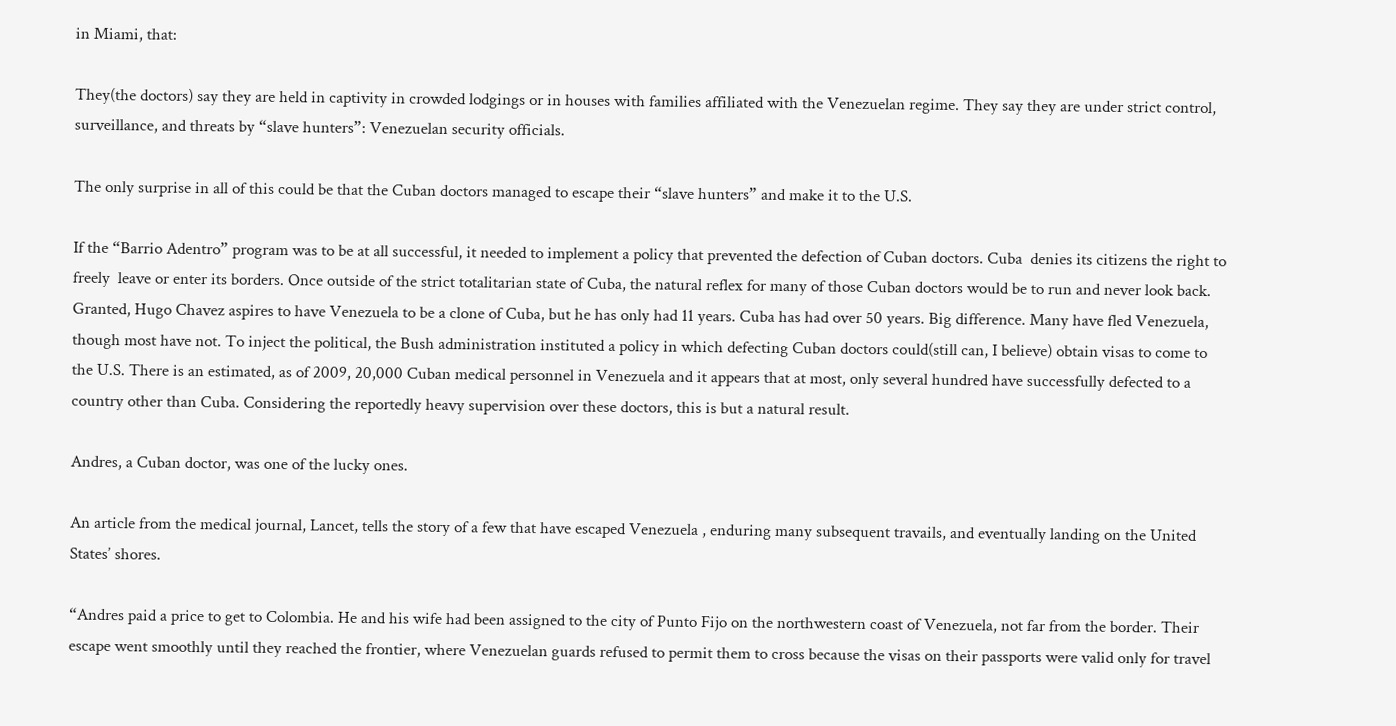in Miami, that:

They(the doctors) say they are held in captivity in crowded lodgings or in houses with families affiliated with the Venezuelan regime. They say they are under strict control, surveillance, and threats by “slave hunters”: Venezuelan security officials.

The only surprise in all of this could be that the Cuban doctors managed to escape their “slave hunters” and make it to the U.S.

If the “Barrio Adentro” program was to be at all successful, it needed to implement a policy that prevented the defection of Cuban doctors. Cuba  denies its citizens the right to freely  leave or enter its borders. Once outside of the strict totalitarian state of Cuba, the natural reflex for many of those Cuban doctors would be to run and never look back. Granted, Hugo Chavez aspires to have Venezuela to be a clone of Cuba, but he has only had 11 years. Cuba has had over 50 years. Big difference. Many have fled Venezuela, though most have not. To inject the political, the Bush administration instituted a policy in which defecting Cuban doctors could(still can, I believe) obtain visas to come to  the U.S. There is an estimated, as of 2009, 20,000 Cuban medical personnel in Venezuela and it appears that at most, only several hundred have successfully defected to a country other than Cuba. Considering the reportedly heavy supervision over these doctors, this is but a natural result.

Andres, a Cuban doctor, was one of the lucky ones.

An article from the medical journal, Lancet, tells the story of a few that have escaped Venezuela , enduring many subsequent travails, and eventually landing on the United States’ shores.

“Andres paid a price to get to Colombia. He and his wife had been assigned to the city of Punto Fijo on the northwestern coast of Venezuela, not far from the border. Their escape went smoothly until they reached the frontier, where Venezuelan guards refused to permit them to cross because the visas on their passports were valid only for travel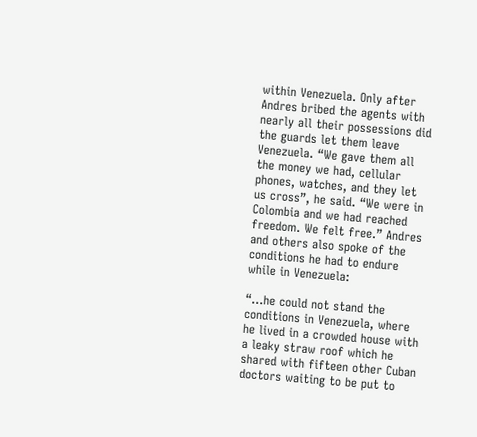within Venezuela. Only after Andres bribed the agents with nearly all their possessions did the guards let them leave Venezuela. “We gave them all the money we had, cellular phones, watches, and they let us cross”, he said. “We were in Colombia and we had reached freedom. We felt free.” Andres and others also spoke of the conditions he had to endure while in Venezuela:

“…he could not stand the conditions in Venezuela, where he lived in a crowded house with a leaky straw roof which he shared with fifteen other Cuban doctors waiting to be put to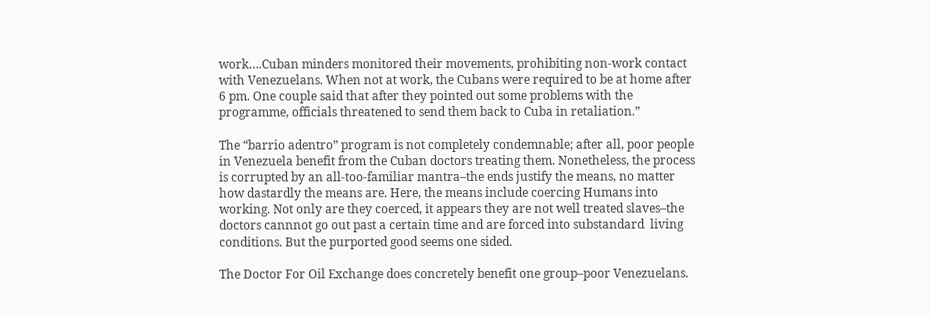work….Cuban minders monitored their movements, prohibiting non-work contact with Venezuelans. When not at work, the Cubans were required to be at home after 6 pm. One couple said that after they pointed out some problems with the programme, officials threatened to send them back to Cuba in retaliation.”

The “barrio adentro” program is not completely condemnable; after all, poor people in Venezuela benefit from the Cuban doctors treating them. Nonetheless, the process is corrupted by an all-too-familiar mantra–the ends justify the means, no matter  how dastardly the means are. Here, the means include coercing Humans into working. Not only are they coerced, it appears they are not well treated slaves–the doctors cannnot go out past a certain time and are forced into substandard  living conditions. But the purported good seems one sided.

The Doctor For Oil Exchange does concretely benefit one group–poor Venezuelans.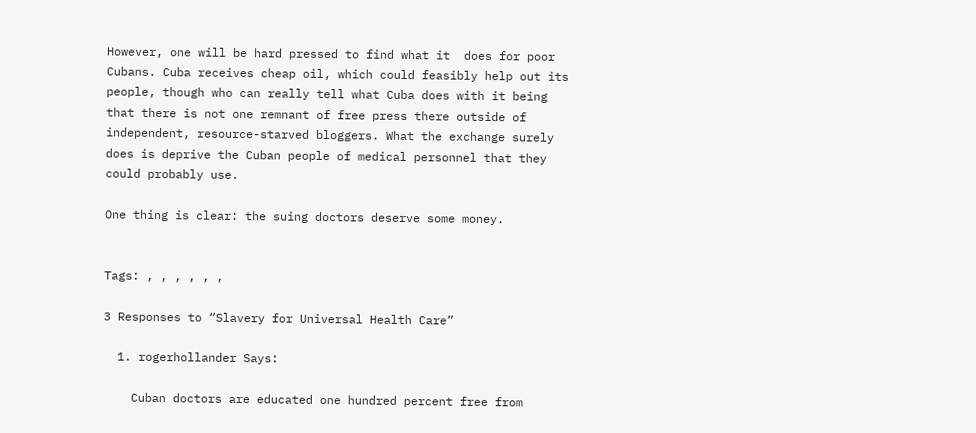However, one will be hard pressed to find what it  does for poor Cubans. Cuba receives cheap oil, which could feasibly help out its people, though who can really tell what Cuba does with it being that there is not one remnant of free press there outside of independent, resource-starved bloggers. What the exchange surely does is deprive the Cuban people of medical personnel that they could probably use.

One thing is clear: the suing doctors deserve some money.


Tags: , , , , , ,

3 Responses to “Slavery for Universal Health Care”

  1. rogerhollander Says:

    Cuban doctors are educated one hundred percent free from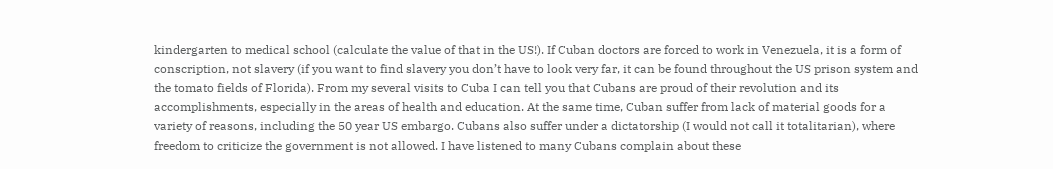kindergarten to medical school (calculate the value of that in the US!). If Cuban doctors are forced to work in Venezuela, it is a form of conscription, not slavery (if you want to find slavery you don’t have to look very far, it can be found throughout the US prison system and the tomato fields of Florida). From my several visits to Cuba I can tell you that Cubans are proud of their revolution and its accomplishments, especially in the areas of health and education. At the same time, Cuban suffer from lack of material goods for a variety of reasons, including the 50 year US embargo. Cubans also suffer under a dictatorship (I would not call it totalitarian), where freedom to criticize the government is not allowed. I have listened to many Cubans complain about these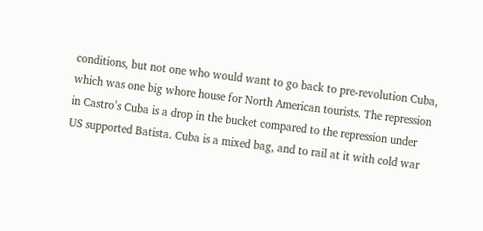conditions, but not one who would want to go back to pre-revolution Cuba, which was one big whore house for North American tourists. The repression in Castro’s Cuba is a drop in the bucket compared to the repression under US supported Batista. Cuba is a mixed bag, and to rail at it with cold war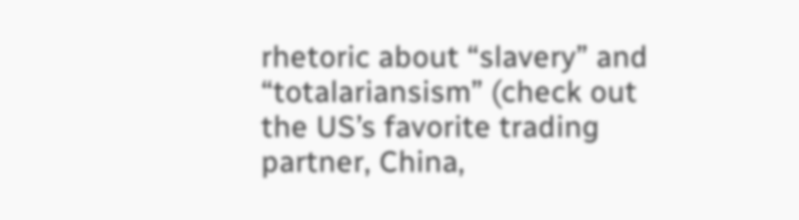rhetoric about “slavery” and “totalariansism” (check out the US’s favorite trading partner, China,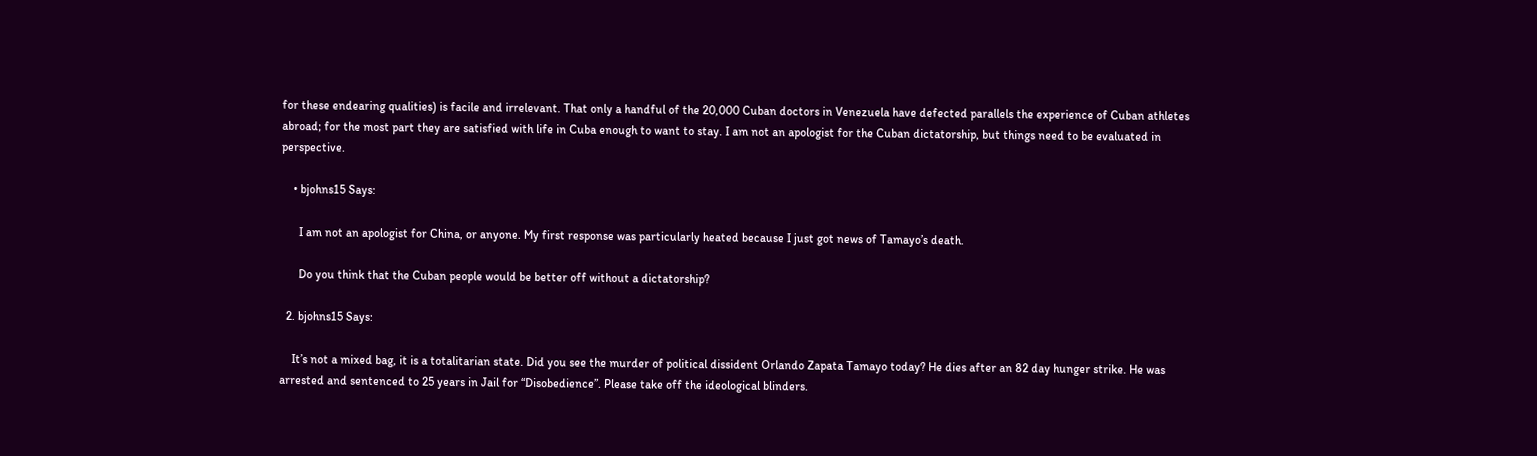for these endearing qualities) is facile and irrelevant. That only a handful of the 20,000 Cuban doctors in Venezuela have defected parallels the experience of Cuban athletes abroad; for the most part they are satisfied with life in Cuba enough to want to stay. I am not an apologist for the Cuban dictatorship, but things need to be evaluated in perspective.

    • bjohns15 Says:

      I am not an apologist for China, or anyone. My first response was particularly heated because I just got news of Tamayo’s death.

      Do you think that the Cuban people would be better off without a dictatorship?

  2. bjohns15 Says:

    It’s not a mixed bag, it is a totalitarian state. Did you see the murder of political dissident Orlando Zapata Tamayo today? He dies after an 82 day hunger strike. He was arrested and sentenced to 25 years in Jail for “Disobedience”. Please take off the ideological blinders.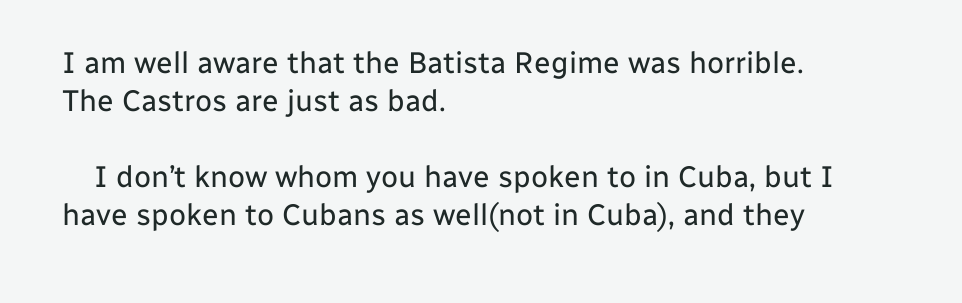I am well aware that the Batista Regime was horrible. The Castros are just as bad.

    I don’t know whom you have spoken to in Cuba, but I have spoken to Cubans as well(not in Cuba), and they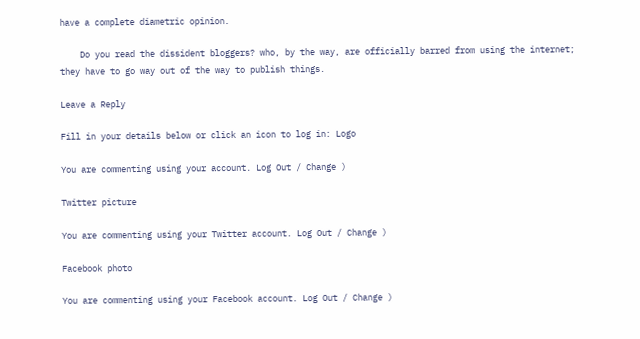have a complete diametric opinion.

    Do you read the dissident bloggers? who, by the way, are officially barred from using the internet; they have to go way out of the way to publish things.

Leave a Reply

Fill in your details below or click an icon to log in: Logo

You are commenting using your account. Log Out / Change )

Twitter picture

You are commenting using your Twitter account. Log Out / Change )

Facebook photo

You are commenting using your Facebook account. Log Out / Change )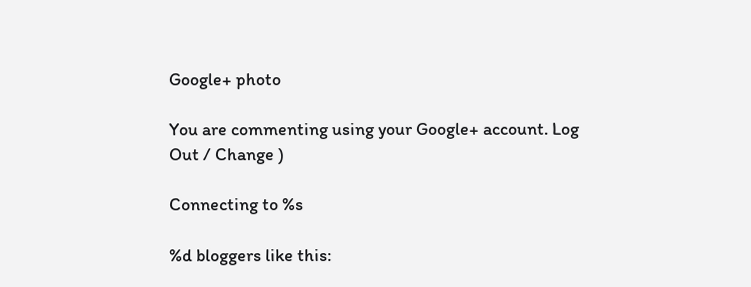Google+ photo

You are commenting using your Google+ account. Log Out / Change )

Connecting to %s

%d bloggers like this: